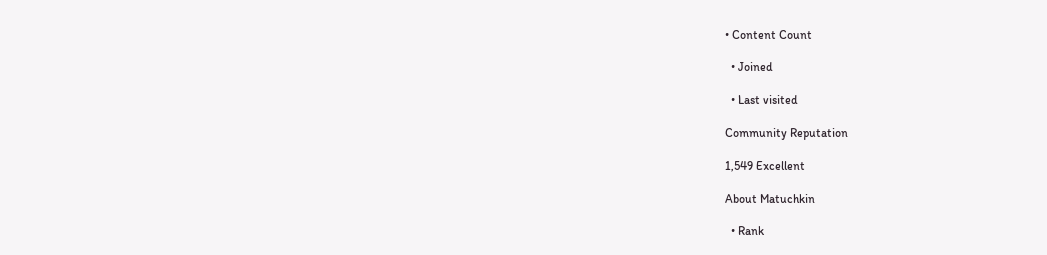• Content Count

  • Joined

  • Last visited

Community Reputation

1,549 Excellent

About Matuchkin

  • Rank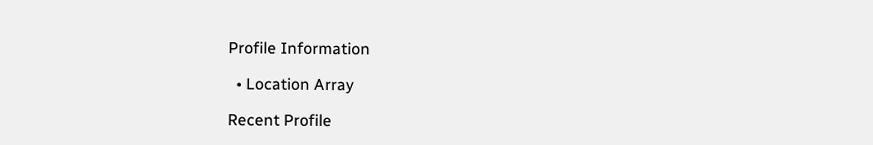Profile Information

  • Location Array

Recent Profile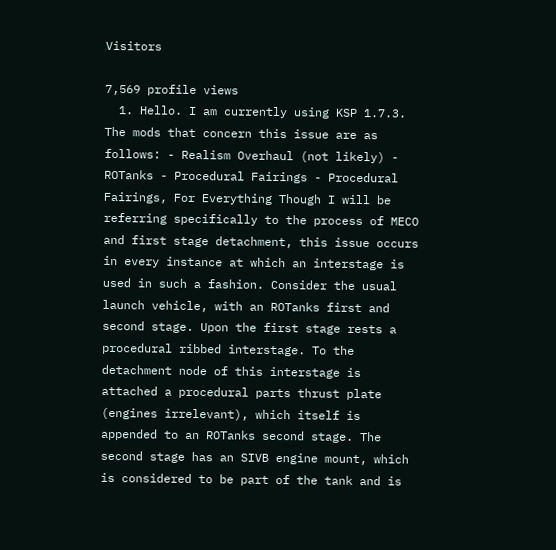Visitors

7,569 profile views
  1. Hello. I am currently using KSP 1.7.3. The mods that concern this issue are as follows: - Realism Overhaul (not likely) - ROTanks - Procedural Fairings - Procedural Fairings, For Everything Though I will be referring specifically to the process of MECO and first stage detachment, this issue occurs in every instance at which an interstage is used in such a fashion. Consider the usual launch vehicle, with an ROTanks first and second stage. Upon the first stage rests a procedural ribbed interstage. To the detachment node of this interstage is attached a procedural parts thrust plate (engines irrelevant), which itself is appended to an ROTanks second stage. The second stage has an SIVB engine mount, which is considered to be part of the tank and is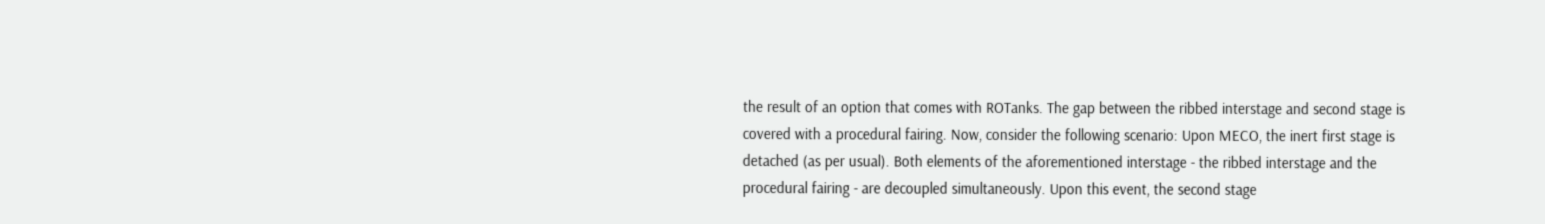the result of an option that comes with ROTanks. The gap between the ribbed interstage and second stage is covered with a procedural fairing. Now, consider the following scenario: Upon MECO, the inert first stage is detached (as per usual). Both elements of the aforementioned interstage - the ribbed interstage and the procedural fairing - are decoupled simultaneously. Upon this event, the second stage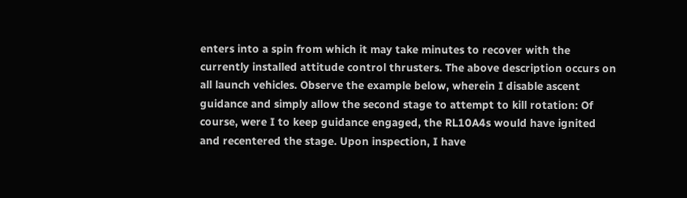enters into a spin from which it may take minutes to recover with the currently installed attitude control thrusters. The above description occurs on all launch vehicles. Observe the example below, wherein I disable ascent guidance and simply allow the second stage to attempt to kill rotation: Of course, were I to keep guidance engaged, the RL10A4s would have ignited and recentered the stage. Upon inspection, I have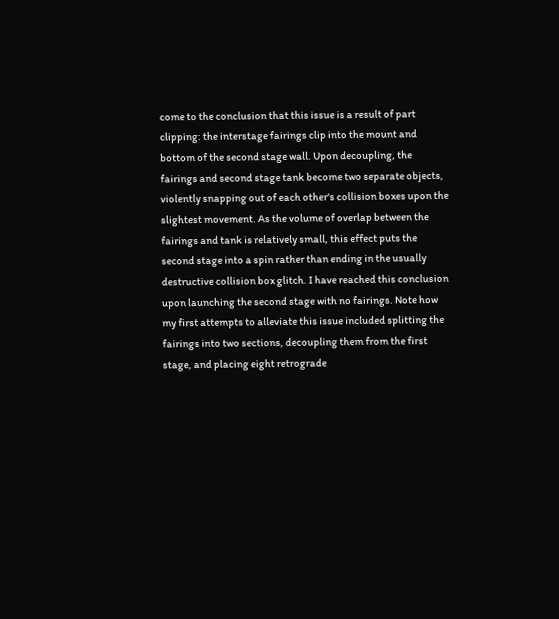come to the conclusion that this issue is a result of part clipping: the interstage fairings clip into the mount and bottom of the second stage wall. Upon decoupling, the fairings and second stage tank become two separate objects, violently snapping out of each other's collision boxes upon the slightest movement. As the volume of overlap between the fairings and tank is relatively small, this effect puts the second stage into a spin rather than ending in the usually destructive collision box glitch. I have reached this conclusion upon launching the second stage with no fairings. Note how my first attempts to alleviate this issue included splitting the fairings into two sections, decoupling them from the first stage, and placing eight retrograde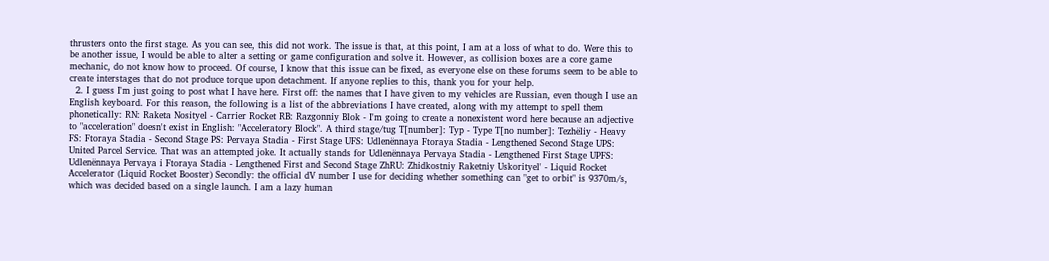thrusters onto the first stage. As you can see, this did not work. The issue is that, at this point, I am at a loss of what to do. Were this to be another issue, I would be able to alter a setting or game configuration and solve it. However, as collision boxes are a core game mechanic, do not know how to proceed. Of course, I know that this issue can be fixed, as everyone else on these forums seem to be able to create interstages that do not produce torque upon detachment. If anyone replies to this, thank you for your help.
  2. I guess I'm just going to post what I have here. First off: the names that I have given to my vehicles are Russian, even though I use an English keyboard. For this reason, the following is a list of the abbreviations I have created, along with my attempt to spell them phonetically: RN: Raketa Nosityel - Carrier Rocket RB: Razgonniy Blok - I'm going to create a nonexistent word here because an adjective to "acceleration" doesn't exist in English: "Acceleratory Block". A third stage/tug T[number]: Typ - Type T[no number]: Tezhëliy - Heavy FS: Ftoraya Stadia - Second Stage PS: Pervaya Stadia - First Stage UFS: Udlenënnaya Ftoraya Stadia - Lengthened Second Stage UPS: United Parcel Service. That was an attempted joke. It actually stands for Udlenënnaya Pervaya Stadia - Lengthened First Stage UPFS: Udlenënnaya Pervaya i Ftoraya Stadia - Lengthened First and Second Stage ZhRU: Zhidkostniy Raketniy Uskorityel' - Liquid Rocket Accelerator (Liquid Rocket Booster) Secondly: the official dV number I use for deciding whether something can "get to orbit" is 9370m/s, which was decided based on a single launch. I am a lazy human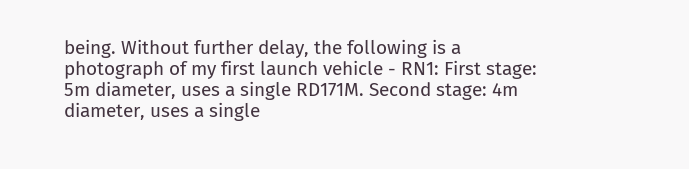being. Without further delay, the following is a photograph of my first launch vehicle - RN1: First stage: 5m diameter, uses a single RD171M. Second stage: 4m diameter, uses a single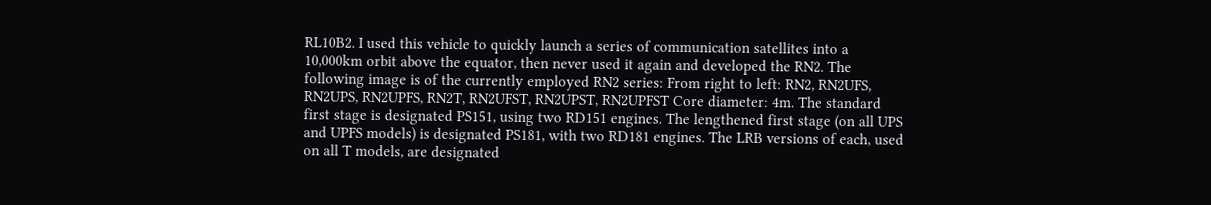RL10B2. I used this vehicle to quickly launch a series of communication satellites into a 10,000km orbit above the equator, then never used it again and developed the RN2. The following image is of the currently employed RN2 series: From right to left: RN2, RN2UFS, RN2UPS, RN2UPFS, RN2T, RN2UFST, RN2UPST, RN2UPFST Core diameter: 4m. The standard first stage is designated PS151, using two RD151 engines. The lengthened first stage (on all UPS and UPFS models) is designated PS181, with two RD181 engines. The LRB versions of each, used on all T models, are designated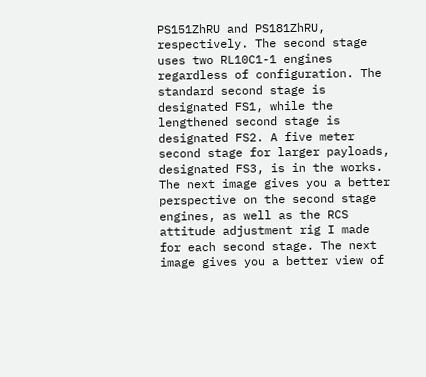PS151ZhRU and PS181ZhRU, respectively. The second stage uses two RL10C1-1 engines regardless of configuration. The standard second stage is designated FS1, while the lengthened second stage is designated FS2. A five meter second stage for larger payloads, designated FS3, is in the works. The next image gives you a better perspective on the second stage engines, as well as the RCS attitude adjustment rig I made for each second stage. The next image gives you a better view of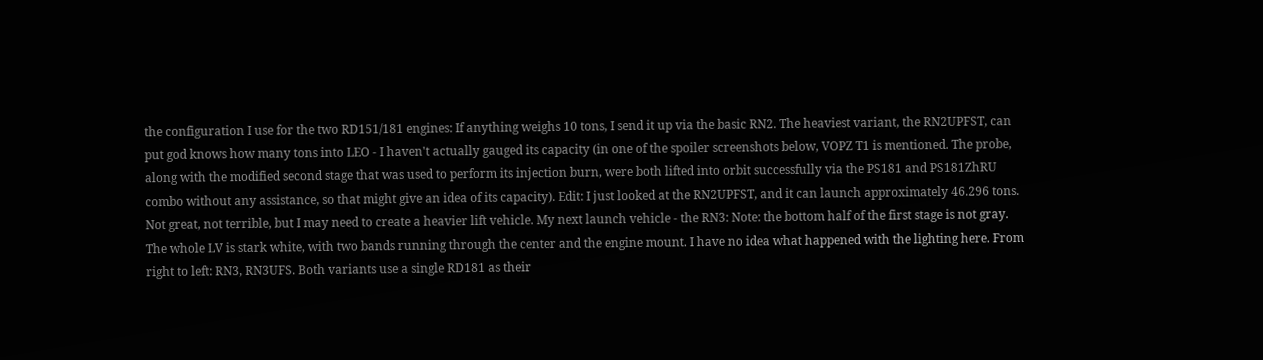the configuration I use for the two RD151/181 engines: If anything weighs 10 tons, I send it up via the basic RN2. The heaviest variant, the RN2UPFST, can put god knows how many tons into LEO - I haven't actually gauged its capacity (in one of the spoiler screenshots below, VOPZ T1 is mentioned. The probe, along with the modified second stage that was used to perform its injection burn, were both lifted into orbit successfully via the PS181 and PS181ZhRU combo without any assistance, so that might give an idea of its capacity). Edit: I just looked at the RN2UPFST, and it can launch approximately 46.296 tons. Not great, not terrible, but I may need to create a heavier lift vehicle. My next launch vehicle - the RN3: Note: the bottom half of the first stage is not gray. The whole LV is stark white, with two bands running through the center and the engine mount. I have no idea what happened with the lighting here. From right to left: RN3, RN3UFS. Both variants use a single RD181 as their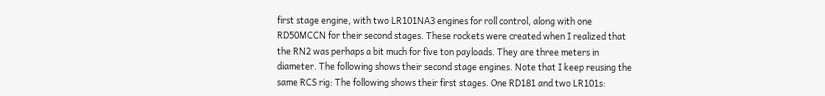first stage engine, with two LR101NA3 engines for roll control, along with one RD50MCCN for their second stages. These rockets were created when I realized that the RN2 was perhaps a bit much for five ton payloads. They are three meters in diameter. The following shows their second stage engines. Note that I keep reusing the same RCS rig: The following shows their first stages. One RD181 and two LR101s: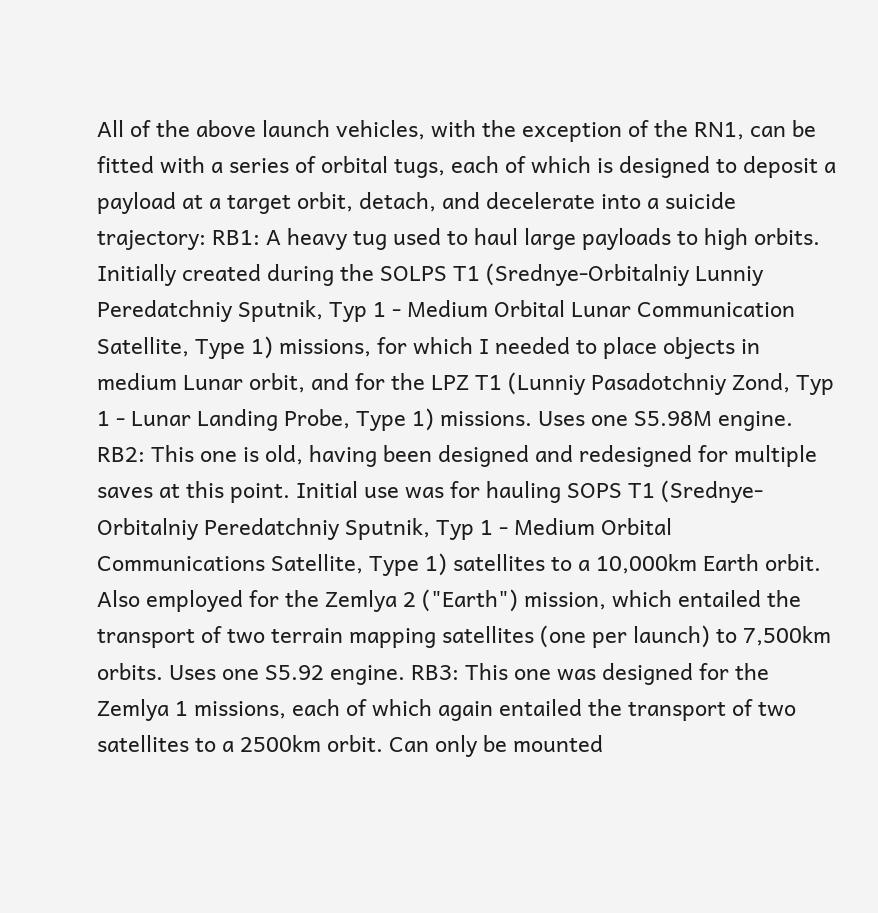All of the above launch vehicles, with the exception of the RN1, can be fitted with a series of orbital tugs, each of which is designed to deposit a payload at a target orbit, detach, and decelerate into a suicide trajectory: RB1: A heavy tug used to haul large payloads to high orbits. Initially created during the SOLPS T1 (Srednye-Orbitalniy Lunniy Peredatchniy Sputnik, Typ 1 - Medium Orbital Lunar Communication Satellite, Type 1) missions, for which I needed to place objects in medium Lunar orbit, and for the LPZ T1 (Lunniy Pasadotchniy Zond, Typ 1 - Lunar Landing Probe, Type 1) missions. Uses one S5.98M engine. RB2: This one is old, having been designed and redesigned for multiple saves at this point. Initial use was for hauling SOPS T1 (Srednye-Orbitalniy Peredatchniy Sputnik, Typ 1 - Medium Orbital Communications Satellite, Type 1) satellites to a 10,000km Earth orbit. Also employed for the Zemlya 2 ("Earth") mission, which entailed the transport of two terrain mapping satellites (one per launch) to 7,500km orbits. Uses one S5.92 engine. RB3: This one was designed for the Zemlya 1 missions, each of which again entailed the transport of two satellites to a 2500km orbit. Can only be mounted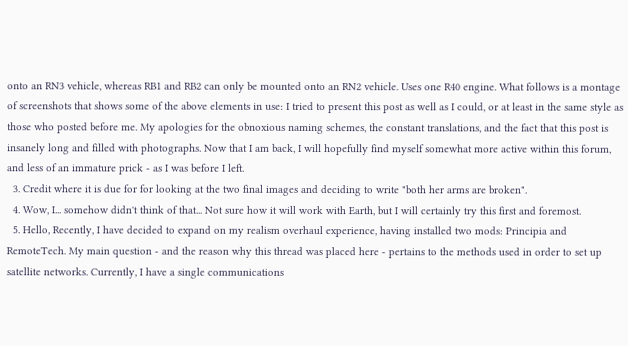onto an RN3 vehicle, whereas RB1 and RB2 can only be mounted onto an RN2 vehicle. Uses one R40 engine. What follows is a montage of screenshots that shows some of the above elements in use: I tried to present this post as well as I could, or at least in the same style as those who posted before me. My apologies for the obnoxious naming schemes, the constant translations, and the fact that this post is insanely long and filled with photographs. Now that I am back, I will hopefully find myself somewhat more active within this forum, and less of an immature prick - as I was before I left.
  3. Credit where it is due for for looking at the two final images and deciding to write "both her arms are broken".
  4. Wow, I... somehow didn't think of that... Not sure how it will work with Earth, but I will certainly try this first and foremost.
  5. Hello, Recently, I have decided to expand on my realism overhaul experience, having installed two mods: Principia and RemoteTech. My main question - and the reason why this thread was placed here - pertains to the methods used in order to set up satellite networks. Currently, I have a single communications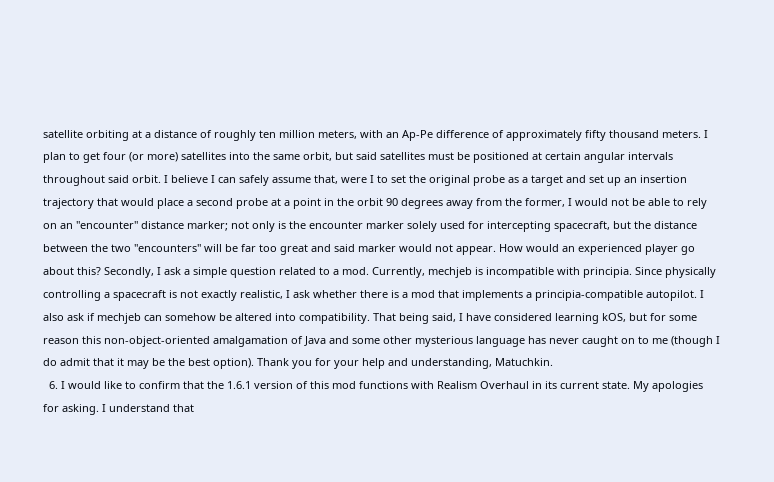satellite orbiting at a distance of roughly ten million meters, with an Ap-Pe difference of approximately fifty thousand meters. I plan to get four (or more) satellites into the same orbit, but said satellites must be positioned at certain angular intervals throughout said orbit. I believe I can safely assume that, were I to set the original probe as a target and set up an insertion trajectory that would place a second probe at a point in the orbit 90 degrees away from the former, I would not be able to rely on an "encounter" distance marker; not only is the encounter marker solely used for intercepting spacecraft, but the distance between the two "encounters" will be far too great and said marker would not appear. How would an experienced player go about this? Secondly, I ask a simple question related to a mod. Currently, mechjeb is incompatible with principia. Since physically controlling a spacecraft is not exactly realistic, I ask whether there is a mod that implements a principia-compatible autopilot. I also ask if mechjeb can somehow be altered into compatibility. That being said, I have considered learning kOS, but for some reason this non-object-oriented amalgamation of Java and some other mysterious language has never caught on to me (though I do admit that it may be the best option). Thank you for your help and understanding, Matuchkin.
  6. I would like to confirm that the 1.6.1 version of this mod functions with Realism Overhaul in its current state. My apologies for asking. I understand that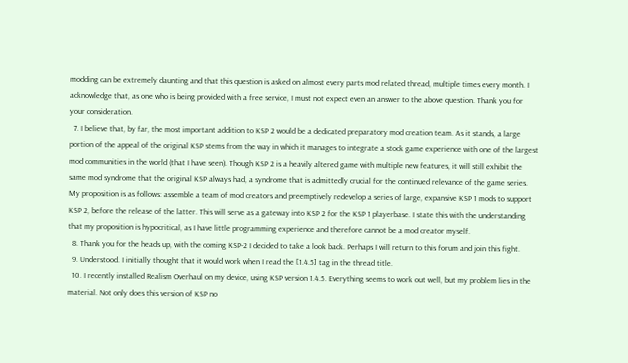modding can be extremely daunting and that this question is asked on almost every parts mod related thread, multiple times every month. I acknowledge that, as one who is being provided with a free service, I must not expect even an answer to the above question. Thank you for your consideration.
  7. I believe that, by far, the most important addition to KSP 2 would be a dedicated preparatory mod creation team. As it stands, a large portion of the appeal of the original KSP stems from the way in which it manages to integrate a stock game experience with one of the largest mod communities in the world (that I have seen). Though KSP 2 is a heavily altered game with multiple new features, it will still exhibit the same mod syndrome that the original KSP always had, a syndrome that is admittedly crucial for the continued relevance of the game series. My proposition is as follows: assemble a team of mod creators and preemptively redevelop a series of large, expansive KSP 1 mods to support KSP 2, before the release of the latter. This will serve as a gateway into KSP 2 for the KSP 1 playerbase. I state this with the understanding that my proposition is hypocritical, as I have little programming experience and therefore cannot be a mod creator myself.
  8. Thank you for the heads up, with the coming KSP-2 I decided to take a look back. Perhaps I will return to this forum and join this fight.
  9. Understood. I initially thought that it would work when I read the [1.4.5] tag in the thread title.
  10. I recently installed Realism Overhaul on my device, using KSP version 1.4.5. Everything seems to work out well, but my problem lies in the material. Not only does this version of KSP no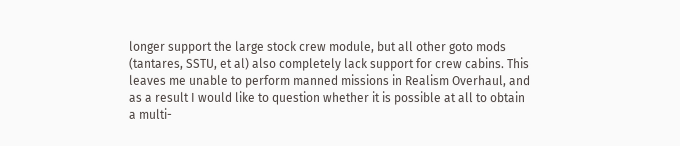longer support the large stock crew module, but all other goto mods (tantares, SSTU, et al) also completely lack support for crew cabins. This leaves me unable to perform manned missions in Realism Overhaul, and as a result I would like to question whether it is possible at all to obtain a multi-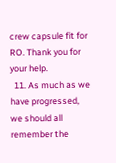crew capsule fit for RO. Thank you for your help.
  11. As much as we have progressed, we should all remember the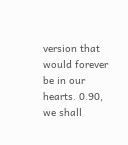version that would forever be in our hearts. 0.90, we shall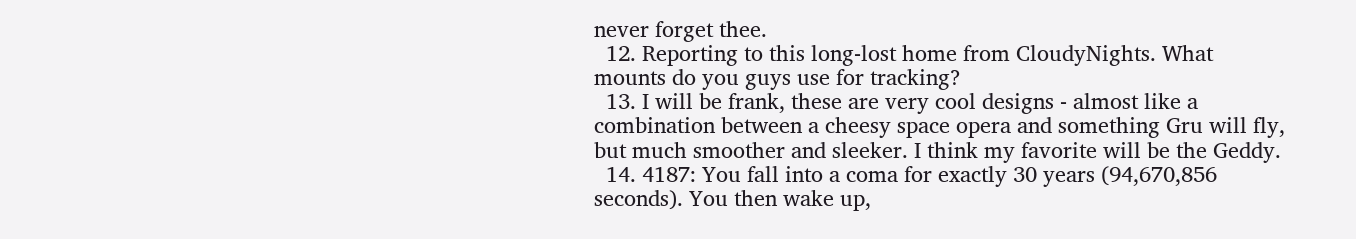never forget thee.
  12. Reporting to this long-lost home from CloudyNights. What mounts do you guys use for tracking?
  13. I will be frank, these are very cool designs - almost like a combination between a cheesy space opera and something Gru will fly, but much smoother and sleeker. I think my favorite will be the Geddy.
  14. 4187: You fall into a coma for exactly 30 years (94,670,856 seconds). You then wake up,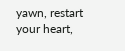yawn, restart your heart,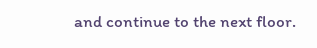and continue to the next floor.